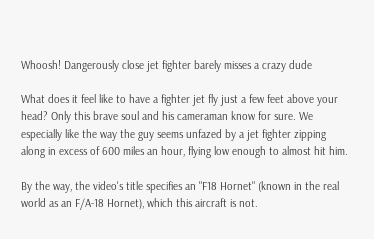Whoosh! Dangerously close jet fighter barely misses a crazy dude

What does it feel like to have a fighter jet fly just a few feet above your head? Only this brave soul and his cameraman know for sure. We especially like the way the guy seems unfazed by a jet fighter zipping along in excess of 600 miles an hour, flying low enough to almost hit him.

By the way, the video's title specifies an "F18 Hornet" (known in the real world as an F/A-18 Hornet), which this aircraft is not.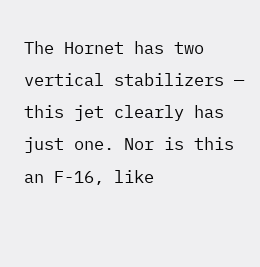The Hornet has two vertical stabilizers — this jet clearly has just one. Nor is this an F-16, like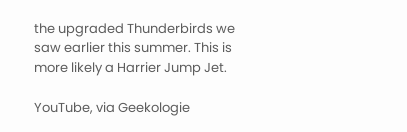the upgraded Thunderbirds we saw earlier this summer. This is more likely a Harrier Jump Jet.

YouTube, via Geekologie